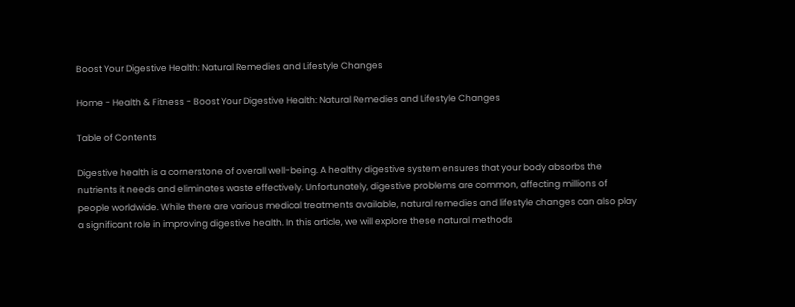Boost Your Digestive Health: Natural Remedies and Lifestyle Changes

Home - Health & Fitness - Boost Your Digestive Health: Natural Remedies and Lifestyle Changes

Table of Contents

Digestive health is a cornerstone of overall well-being. A healthy digestive system ensures that your body absorbs the nutrients it needs and eliminates waste effectively. Unfortunately, digestive problems are common, affecting millions of people worldwide. While there are various medical treatments available, natural remedies and lifestyle changes can also play a significant role in improving digestive health. In this article, we will explore these natural methods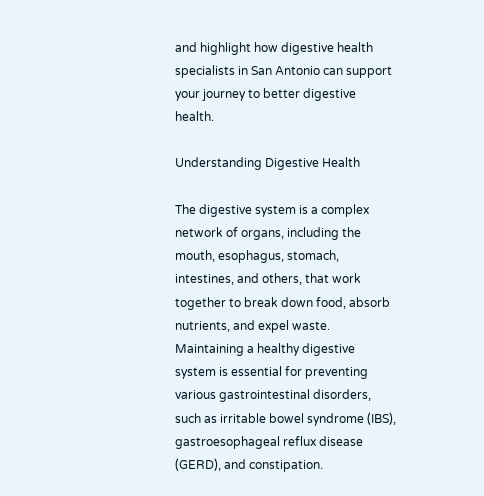and highlight how digestive health specialists in San Antonio can support your journey to better digestive health.

Understanding Digestive Health

The digestive system is a complex network of organs, including the mouth, esophagus, stomach, intestines, and others, that work together to break down food, absorb nutrients, and expel waste. Maintaining a healthy digestive system is essential for preventing various gastrointestinal disorders, such as irritable bowel syndrome (IBS), gastroesophageal reflux disease (GERD), and constipation.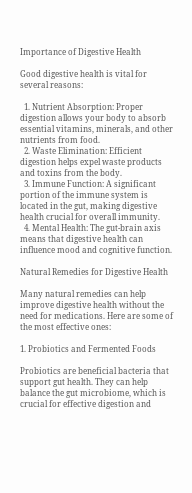Importance of Digestive Health

Good digestive health is vital for several reasons:

  1. Nutrient Absorption: Proper digestion allows your body to absorb essential vitamins, minerals, and other nutrients from food.
  2. Waste Elimination: Efficient digestion helps expel waste products and toxins from the body.
  3. Immune Function: A significant portion of the immune system is located in the gut, making digestive health crucial for overall immunity.
  4. Mental Health: The gut-brain axis means that digestive health can influence mood and cognitive function.

Natural Remedies for Digestive Health

Many natural remedies can help improve digestive health without the need for medications. Here are some of the most effective ones:

1. Probiotics and Fermented Foods

Probiotics are beneficial bacteria that support gut health. They can help balance the gut microbiome, which is crucial for effective digestion and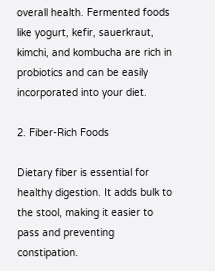overall health. Fermented foods like yogurt, kefir, sauerkraut, kimchi, and kombucha are rich in probiotics and can be easily incorporated into your diet.

2. Fiber-Rich Foods

Dietary fiber is essential for healthy digestion. It adds bulk to the stool, making it easier to pass and preventing constipation.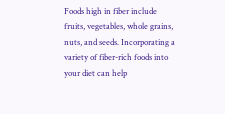Foods high in fiber include fruits, vegetables, whole grains, nuts, and seeds. Incorporating a variety of fiber-rich foods into your diet can help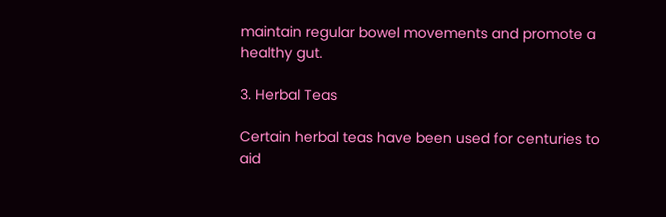maintain regular bowel movements and promote a healthy gut.

3. Herbal Teas

Certain herbal teas have been used for centuries to aid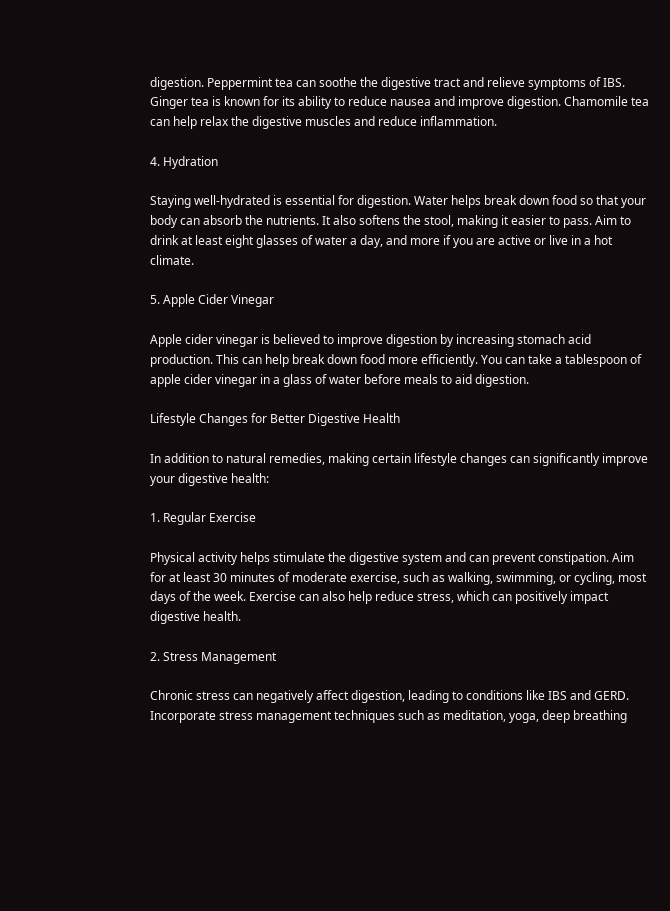digestion. Peppermint tea can soothe the digestive tract and relieve symptoms of IBS. Ginger tea is known for its ability to reduce nausea and improve digestion. Chamomile tea can help relax the digestive muscles and reduce inflammation.

4. Hydration

Staying well-hydrated is essential for digestion. Water helps break down food so that your body can absorb the nutrients. It also softens the stool, making it easier to pass. Aim to drink at least eight glasses of water a day, and more if you are active or live in a hot climate.

5. Apple Cider Vinegar

Apple cider vinegar is believed to improve digestion by increasing stomach acid production. This can help break down food more efficiently. You can take a tablespoon of apple cider vinegar in a glass of water before meals to aid digestion.

Lifestyle Changes for Better Digestive Health

In addition to natural remedies, making certain lifestyle changes can significantly improve your digestive health:

1. Regular Exercise

Physical activity helps stimulate the digestive system and can prevent constipation. Aim for at least 30 minutes of moderate exercise, such as walking, swimming, or cycling, most days of the week. Exercise can also help reduce stress, which can positively impact digestive health.

2. Stress Management

Chronic stress can negatively affect digestion, leading to conditions like IBS and GERD. Incorporate stress management techniques such as meditation, yoga, deep breathing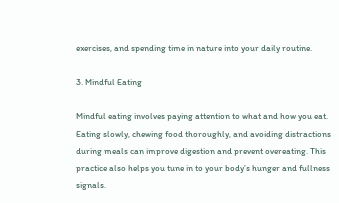exercises, and spending time in nature into your daily routine.

3. Mindful Eating

Mindful eating involves paying attention to what and how you eat. Eating slowly, chewing food thoroughly, and avoiding distractions during meals can improve digestion and prevent overeating. This practice also helps you tune in to your body’s hunger and fullness signals.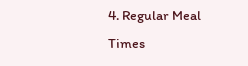4. Regular Meal Times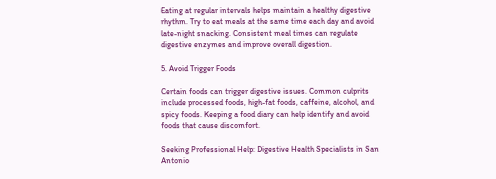Eating at regular intervals helps maintain a healthy digestive rhythm. Try to eat meals at the same time each day and avoid late-night snacking. Consistent meal times can regulate digestive enzymes and improve overall digestion.

5. Avoid Trigger Foods

Certain foods can trigger digestive issues. Common culprits include processed foods, high-fat foods, caffeine, alcohol, and spicy foods. Keeping a food diary can help identify and avoid foods that cause discomfort.

Seeking Professional Help: Digestive Health Specialists in San Antonio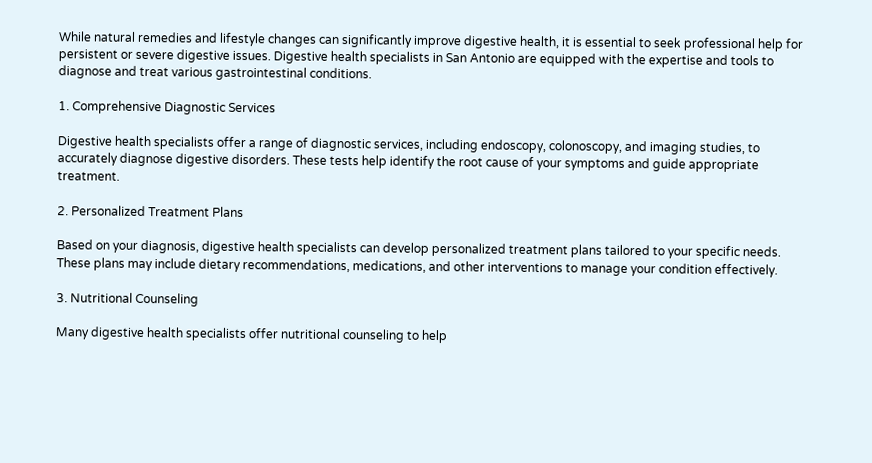While natural remedies and lifestyle changes can significantly improve digestive health, it is essential to seek professional help for persistent or severe digestive issues. Digestive health specialists in San Antonio are equipped with the expertise and tools to diagnose and treat various gastrointestinal conditions.

1. Comprehensive Diagnostic Services

Digestive health specialists offer a range of diagnostic services, including endoscopy, colonoscopy, and imaging studies, to accurately diagnose digestive disorders. These tests help identify the root cause of your symptoms and guide appropriate treatment.

2. Personalized Treatment Plans

Based on your diagnosis, digestive health specialists can develop personalized treatment plans tailored to your specific needs. These plans may include dietary recommendations, medications, and other interventions to manage your condition effectively.

3. Nutritional Counseling

Many digestive health specialists offer nutritional counseling to help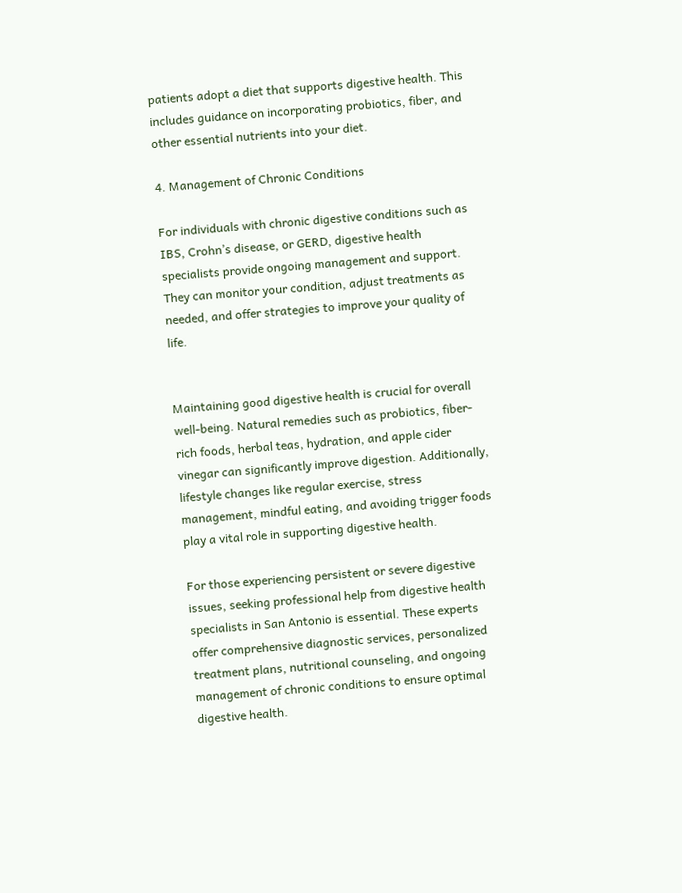patients adopt a diet that supports digestive health. This includes guidance on incorporating probiotics, fiber, and other essential nutrients into your diet.

4. Management of Chronic Conditions

For individuals with chronic digestive conditions such as IBS, Crohn’s disease, or GERD, digestive health specialists provide ongoing management and support. They can monitor your condition, adjust treatments as needed, and offer strategies to improve your quality of life.


Maintaining good digestive health is crucial for overall well-being. Natural remedies such as probiotics, fiber-rich foods, herbal teas, hydration, and apple cider vinegar can significantly improve digestion. Additionally, lifestyle changes like regular exercise, stress management, mindful eating, and avoiding trigger foods play a vital role in supporting digestive health.

For those experiencing persistent or severe digestive issues, seeking professional help from digestive health specialists in San Antonio is essential. These experts offer comprehensive diagnostic services, personalized treatment plans, nutritional counseling, and ongoing management of chronic conditions to ensure optimal digestive health.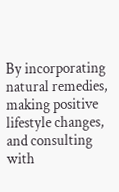By incorporating natural remedies, making positive lifestyle changes, and consulting with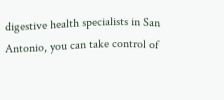digestive health specialists in San Antonio, you can take control of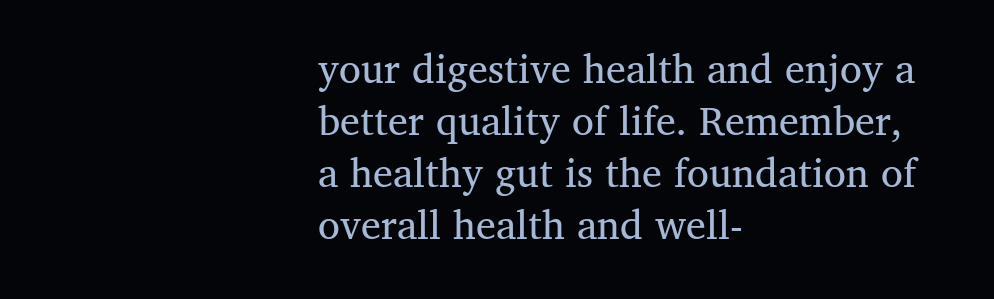your digestive health and enjoy a better quality of life. Remember, a healthy gut is the foundation of overall health and well-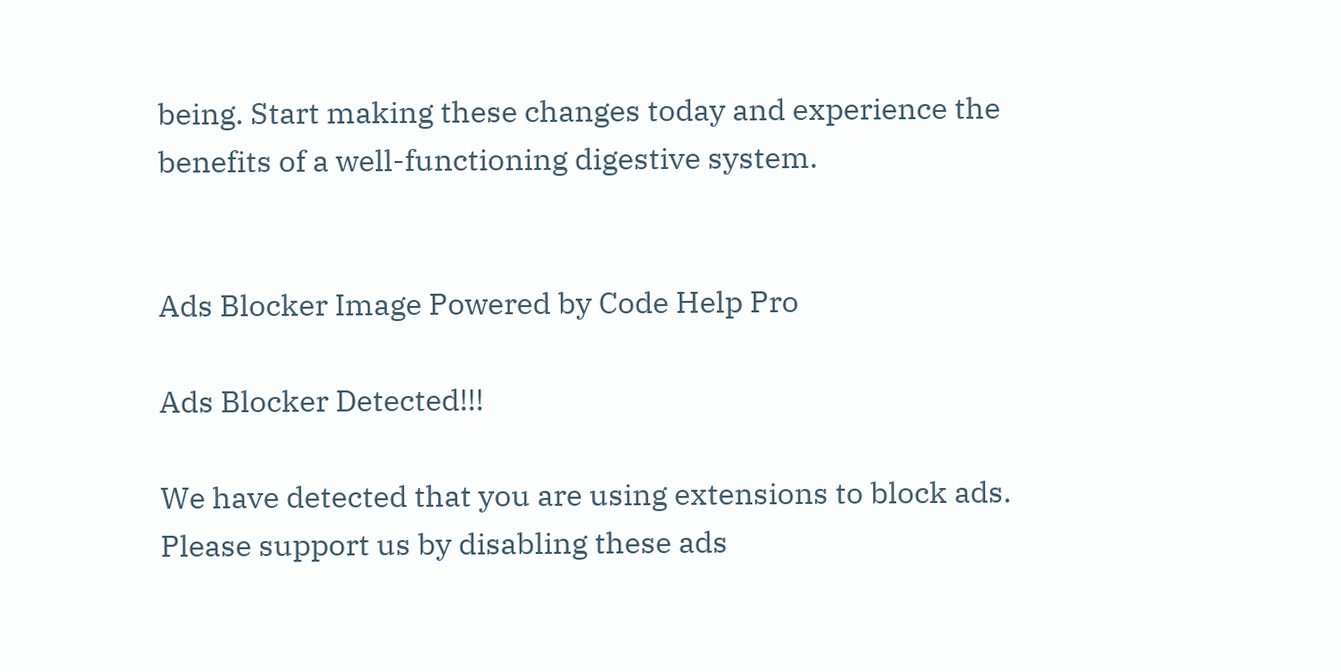being. Start making these changes today and experience the benefits of a well-functioning digestive system.


Ads Blocker Image Powered by Code Help Pro

Ads Blocker Detected!!!

We have detected that you are using extensions to block ads. Please support us by disabling these ads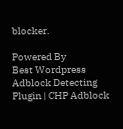blocker.

Powered By
Best Wordpress Adblock Detecting Plugin | CHP Adblock